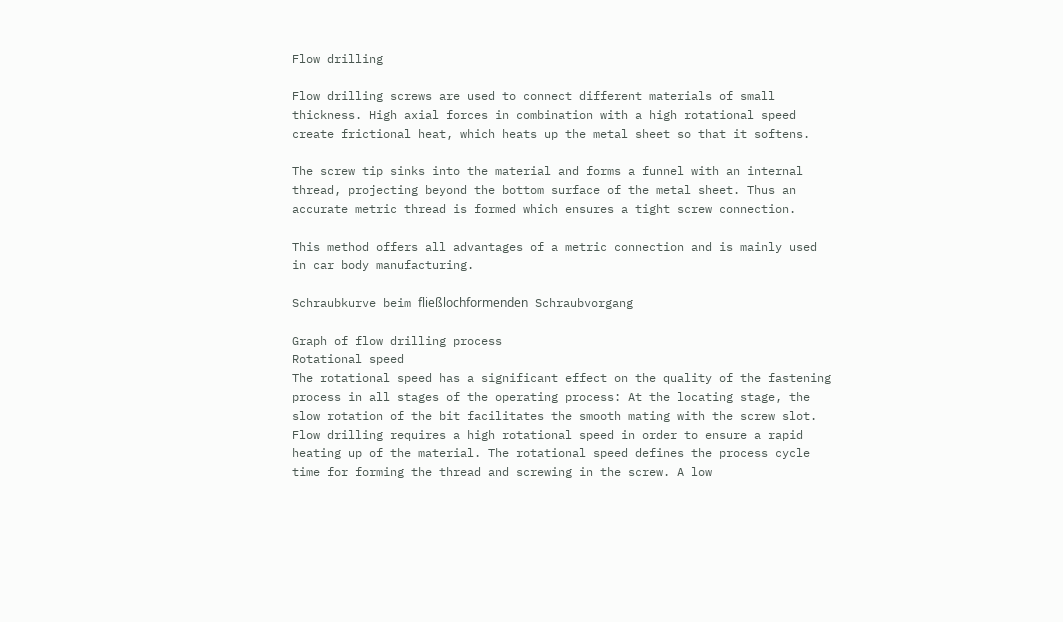Flow drilling

Flow drilling screws are used to connect different materials of small thickness. High axial forces in combination with a high rotational speed create frictional heat, which heats up the metal sheet so that it softens.

The screw tip sinks into the material and forms a funnel with an internal thread, projecting beyond the bottom surface of the metal sheet. Thus an accurate metric thread is formed which ensures a tight screw connection.

This method offers all advantages of a metric connection and is mainly used in car body manufacturing.

Schraubkurve beim fließlochformenden Schraubvorgang

Graph of flow drilling process
Rotational speed
The rotational speed has a significant effect on the quality of the fastening process in all stages of the operating process: At the locating stage, the slow rotation of the bit facilitates the smooth mating with the screw slot. Flow drilling requires a high rotational speed in order to ensure a rapid heating up of the material. The rotational speed defines the process cycle time for forming the thread and screwing in the screw. A low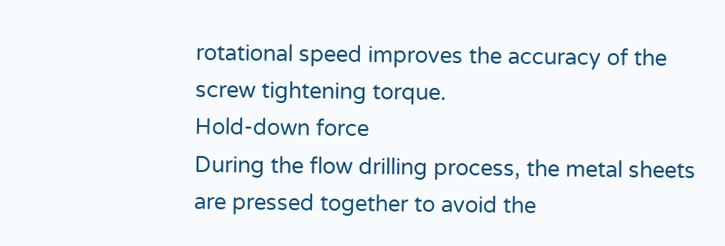rotational speed improves the accuracy of the screw tightening torque.
Hold-down force
During the flow drilling process, the metal sheets are pressed together to avoid the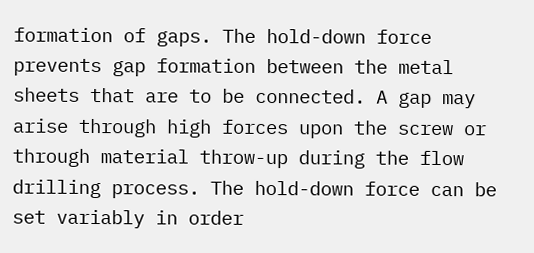formation of gaps. The hold-down force prevents gap formation between the metal sheets that are to be connected. A gap may arise through high forces upon the screw or through material throw-up during the flow drilling process. The hold-down force can be set variably in order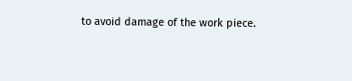to avoid damage of the work piece.